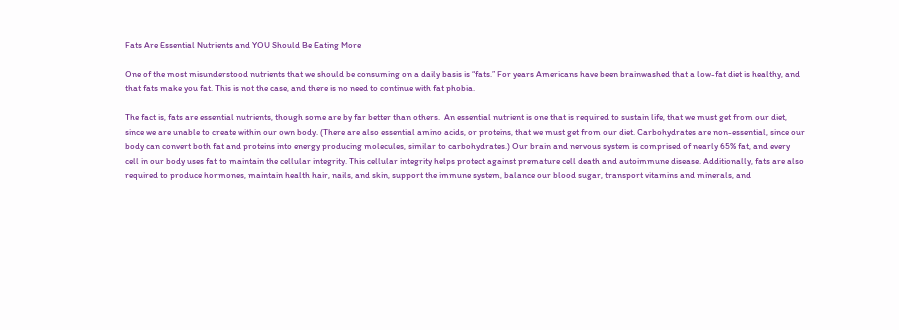Fats Are Essential Nutrients and YOU Should Be Eating More

One of the most misunderstood nutrients that we should be consuming on a daily basis is “fats.” For years Americans have been brainwashed that a low-fat diet is healthy, and that fats make you fat. This is not the case, and there is no need to continue with fat phobia.

The fact is, fats are essential nutrients, though some are by far better than others.  An essential nutrient is one that is required to sustain life, that we must get from our diet, since we are unable to create within our own body. (There are also essential amino acids, or proteins, that we must get from our diet. Carbohydrates are non-essential, since our body can convert both fat and proteins into energy producing molecules, similar to carbohydrates.) Our brain and nervous system is comprised of nearly 65% fat, and every cell in our body uses fat to maintain the cellular integrity. This cellular integrity helps protect against premature cell death and autoimmune disease. Additionally, fats are also required to produce hormones, maintain health hair, nails, and skin, support the immune system, balance our blood sugar, transport vitamins and minerals, and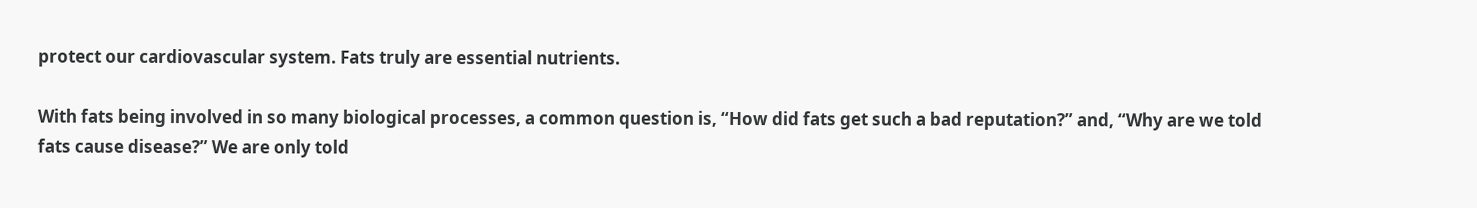protect our cardiovascular system. Fats truly are essential nutrients.

With fats being involved in so many biological processes, a common question is, “How did fats get such a bad reputation?” and, “Why are we told fats cause disease?” We are only told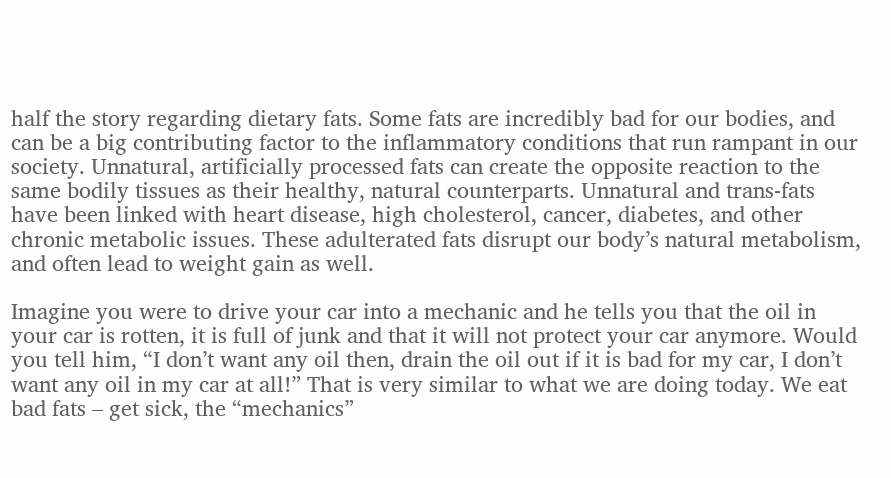half the story regarding dietary fats. Some fats are incredibly bad for our bodies, and can be a big contributing factor to the inflammatory conditions that run rampant in our society. Unnatural, artificially processed fats can create the opposite reaction to the same bodily tissues as their healthy, natural counterparts. Unnatural and trans-fats have been linked with heart disease, high cholesterol, cancer, diabetes, and other chronic metabolic issues. These adulterated fats disrupt our body’s natural metabolism, and often lead to weight gain as well.

Imagine you were to drive your car into a mechanic and he tells you that the oil in your car is rotten, it is full of junk and that it will not protect your car anymore. Would you tell him, “I don’t want any oil then, drain the oil out if it is bad for my car, I don’t want any oil in my car at all!” That is very similar to what we are doing today. We eat bad fats – get sick, the “mechanics”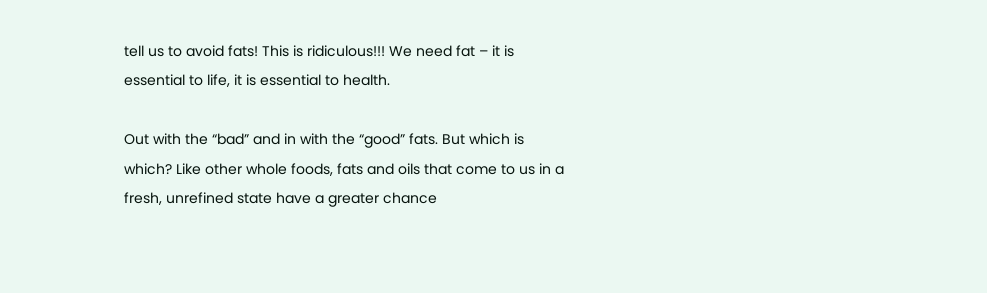tell us to avoid fats! This is ridiculous!!! We need fat – it is essential to life, it is essential to health.

Out with the “bad” and in with the “good” fats. But which is which? Like other whole foods, fats and oils that come to us in a fresh, unrefined state have a greater chance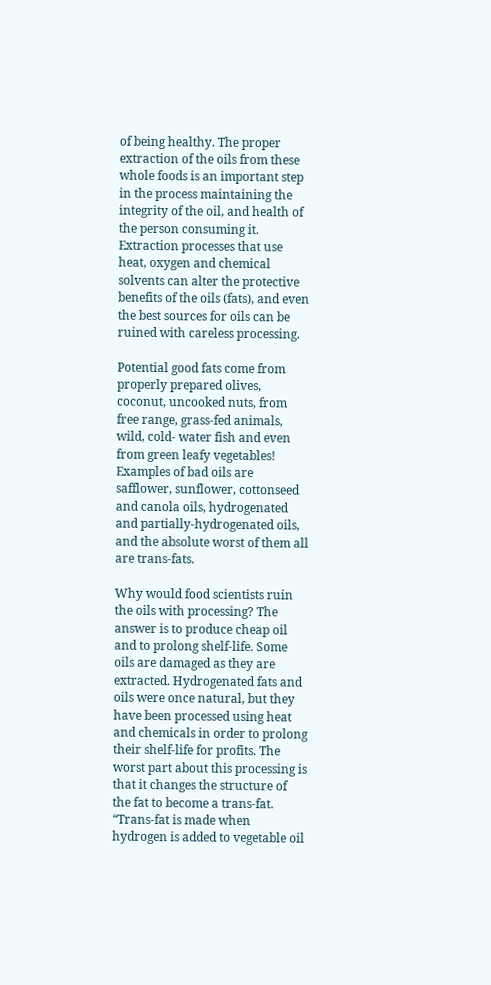of being healthy. The proper extraction of the oils from these whole foods is an important step in the process maintaining the integrity of the oil, and health of the person consuming it. Extraction processes that use heat, oxygen and chemical solvents can alter the protective benefits of the oils (fats), and even the best sources for oils can be ruined with careless processing.

Potential good fats come from properly prepared olives, coconut, uncooked nuts, from free range, grass-fed animals, wild, cold- water fish and even from green leafy vegetables! Examples of bad oils are safflower, sunflower, cottonseed and canola oils, hydrogenated and partially-hydrogenated oils, and the absolute worst of them all are trans-fats.

Why would food scientists ruin the oils with processing? The answer is to produce cheap oil and to prolong shelf-life. Some oils are damaged as they are extracted. Hydrogenated fats and oils were once natural, but they have been processed using heat and chemicals in order to prolong their shelf-life for profits. The worst part about this processing is that it changes the structure of the fat to become a trans-fat. “Trans-fat is made when hydrogen is added to vegetable oil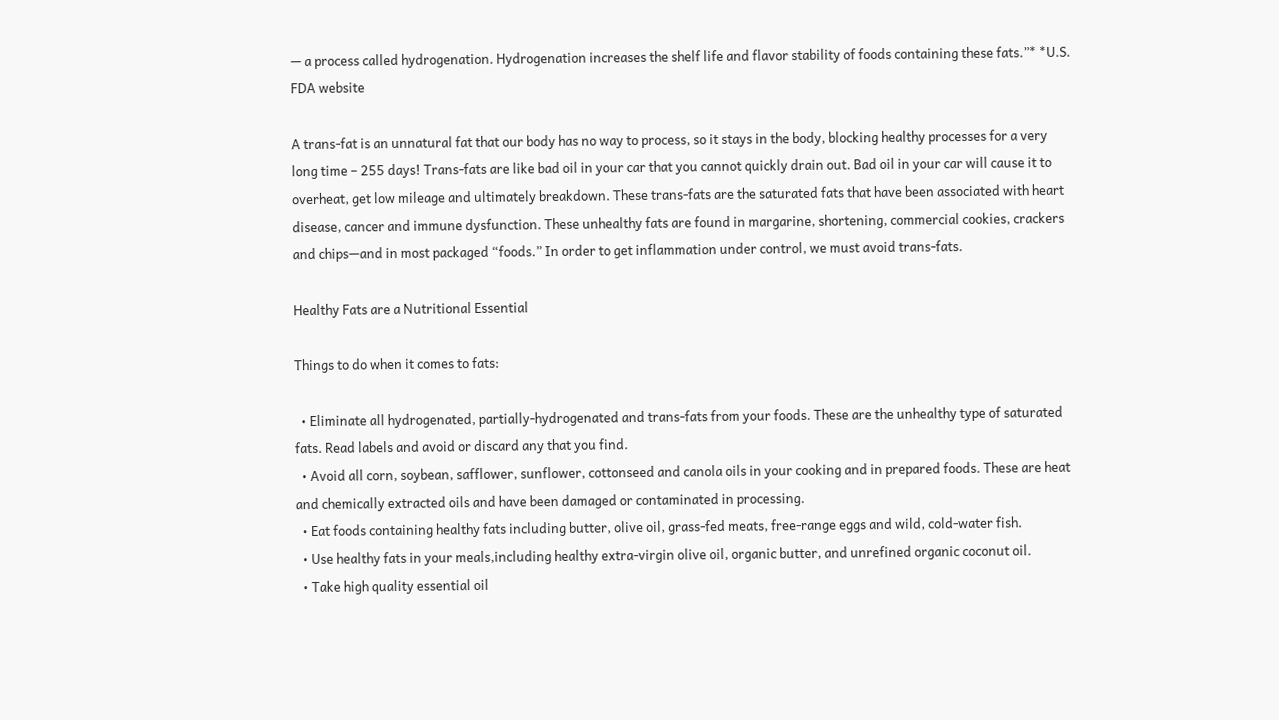— a process called hydrogenation. Hydrogenation increases the shelf life and flavor stability of foods containing these fats.”* *U.S. FDA website

A trans-fat is an unnatural fat that our body has no way to process, so it stays in the body, blocking healthy processes for a very long time – 255 days! Trans-fats are like bad oil in your car that you cannot quickly drain out. Bad oil in your car will cause it to overheat, get low mileage and ultimately breakdown. These trans-fats are the saturated fats that have been associated with heart disease, cancer and immune dysfunction. These unhealthy fats are found in margarine, shortening, commercial cookies, crackers and chips—and in most packaged “foods.” In order to get inflammation under control, we must avoid trans-fats.

Healthy Fats are a Nutritional Essential

Things to do when it comes to fats:

  • Eliminate all hydrogenated, partially-hydrogenated and trans-fats from your foods. These are the unhealthy type of saturated fats. Read labels and avoid or discard any that you find.
  • Avoid all corn, soybean, safflower, sunflower, cottonseed and canola oils in your cooking and in prepared foods. These are heat and chemically extracted oils and have been damaged or contaminated in processing.
  • Eat foods containing healthy fats including butter, olive oil, grass-fed meats, free-range eggs and wild, cold-water fish.
  • Use healthy fats in your meals,including healthy extra-virgin olive oil, organic butter, and unrefined organic coconut oil.
  • Take high quality essential oil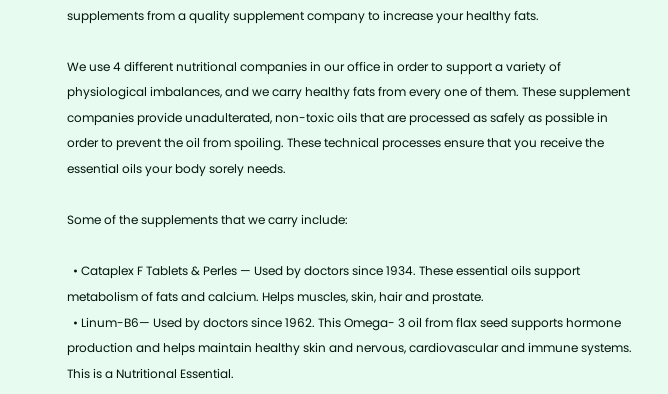supplements from a quality supplement company to increase your healthy fats.

We use 4 different nutritional companies in our office in order to support a variety of physiological imbalances, and we carry healthy fats from every one of them. These supplement companies provide unadulterated, non-toxic oils that are processed as safely as possible in order to prevent the oil from spoiling. These technical processes ensure that you receive the essential oils your body sorely needs.

Some of the supplements that we carry include:

  • Cataplex F Tablets & Perles — Used by doctors since 1934. These essential oils support metabolism of fats and calcium. Helps muscles, skin, hair and prostate.
  • Linum-B6— Used by doctors since 1962. This Omega- 3 oil from flax seed supports hormone production and helps maintain healthy skin and nervous, cardiovascular and immune systems. This is a Nutritional Essential.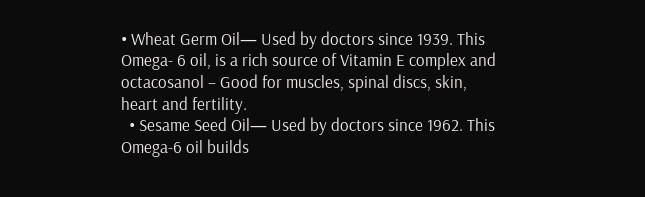• Wheat Germ Oil— Used by doctors since 1939. This Omega- 6 oil, is a rich source of Vitamin E complex and octacosanol – Good for muscles, spinal discs, skin, heart and fertility.
  • Sesame Seed Oil— Used by doctors since 1962. This Omega-6 oil builds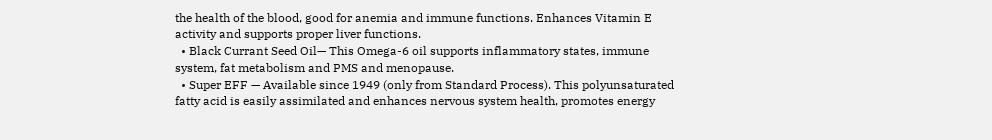the health of the blood, good for anemia and immune functions. Enhances Vitamin E activity and supports proper liver functions.
  • Black Currant Seed Oil— This Omega-6 oil supports inflammatory states, immune system, fat metabolism and PMS and menopause.
  • Super EFF — Available since 1949 (only from Standard Process). This polyunsaturated fatty acid is easily assimilated and enhances nervous system health, promotes energy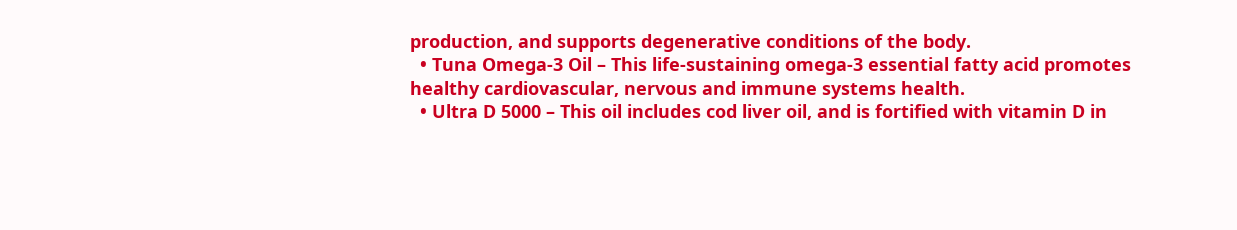production, and supports degenerative conditions of the body.
  • Tuna Omega-3 Oil – This life-sustaining omega-3 essential fatty acid promotes healthy cardiovascular, nervous and immune systems health.
  • Ultra D 5000 – This oil includes cod liver oil, and is fortified with vitamin D in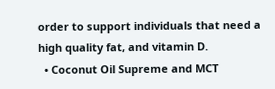order to support individuals that need a high quality fat, and vitamin D.
  • Coconut Oil Supreme and MCT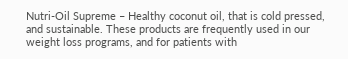Nutri-Oil Supreme – Healthy coconut oil, that is cold pressed, and sustainable. These products are frequently used in our weight loss programs, and for patients with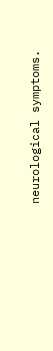neurological symptoms.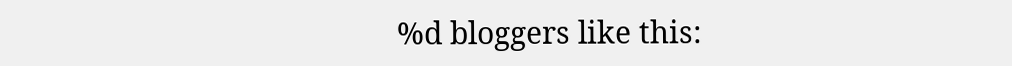%d bloggers like this: